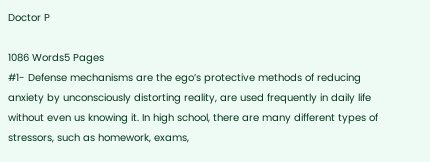Doctor P

1086 Words5 Pages
#1- Defense mechanisms are the ego’s protective methods of reducing anxiety by unconsciously distorting reality, are used frequently in daily life without even us knowing it. In high school, there are many different types of stressors, such as homework, exams,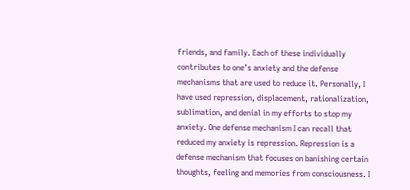friends, and family. Each of these individually contributes to one’s anxiety and the defense mechanisms that are used to reduce it. Personally, I have used repression, displacement, rationalization, sublimation, and denial in my efforts to stop my anxiety. One defense mechanism I can recall that reduced my anxiety is repression. Repression is a defense mechanism that focuses on banishing certain thoughts, feeling and memories from consciousness. I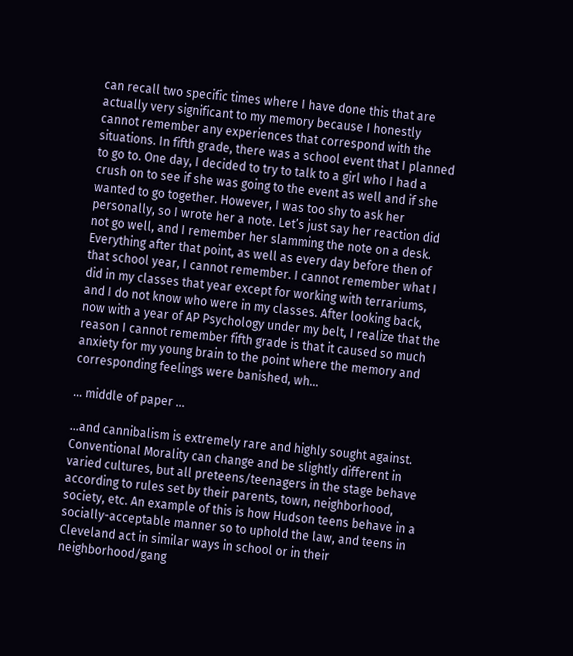can recall two specific times where I have done this that are actually very significant to my memory because I honestly cannot remember any experiences that correspond with the situations. In fifth grade, there was a school event that I planned to go to. One day, I decided to try to talk to a girl who I had a crush on to see if she was going to the event as well and if she wanted to go together. However, I was too shy to ask her personally, so I wrote her a note. Let’s just say her reaction did not go well, and I remember her slamming the note on a desk. Everything after that point, as well as every day before then of that school year, I cannot remember. I cannot remember what I did in my classes that year except for working with terrariums, and I do not know who were in my classes. After looking back, now with a year of AP Psychology under my belt, I realize that the reason I cannot remember fifth grade is that it caused so much anxiety for my young brain to the point where the memory and corresponding feelings were banished, wh...

... middle of paper ...

...and cannibalism is extremely rare and highly sought against. Conventional Morality can change and be slightly different in varied cultures, but all preteens/teenagers in the stage behave according to rules set by their parents, town, neighborhood, society, etc. An example of this is how Hudson teens behave in a socially-acceptable manner so to uphold the law, and teens in Cleveland act in similar ways in school or in their neighborhood/gang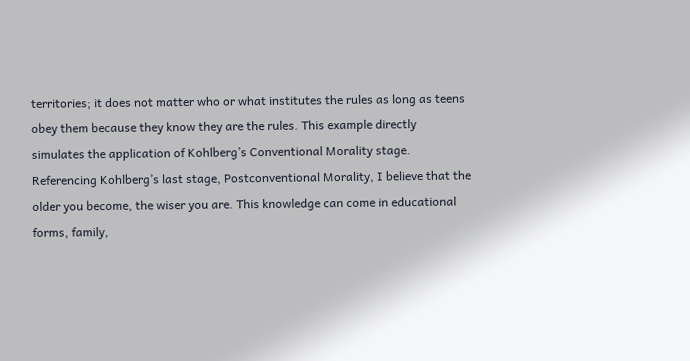territories; it does not matter who or what institutes the rules as long as teens obey them because they know they are the rules. This example directly simulates the application of Kohlberg’s Conventional Morality stage. Referencing Kohlberg’s last stage, Postconventional Morality, I believe that the older you become, the wiser you are. This knowledge can come in educational forms, family,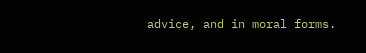advice, and in moral forms.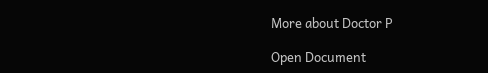More about Doctor P

Open Document